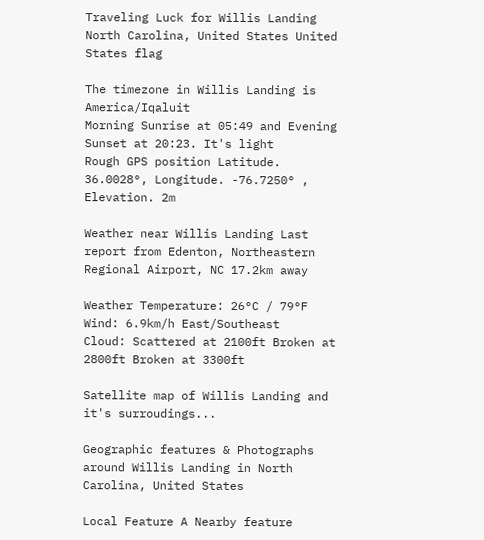Traveling Luck for Willis Landing North Carolina, United States United States flag

The timezone in Willis Landing is America/Iqaluit
Morning Sunrise at 05:49 and Evening Sunset at 20:23. It's light
Rough GPS position Latitude. 36.0028°, Longitude. -76.7250° , Elevation. 2m

Weather near Willis Landing Last report from Edenton, Northeastern Regional Airport, NC 17.2km away

Weather Temperature: 26°C / 79°F
Wind: 6.9km/h East/Southeast
Cloud: Scattered at 2100ft Broken at 2800ft Broken at 3300ft

Satellite map of Willis Landing and it's surroudings...

Geographic features & Photographs around Willis Landing in North Carolina, United States

Local Feature A Nearby feature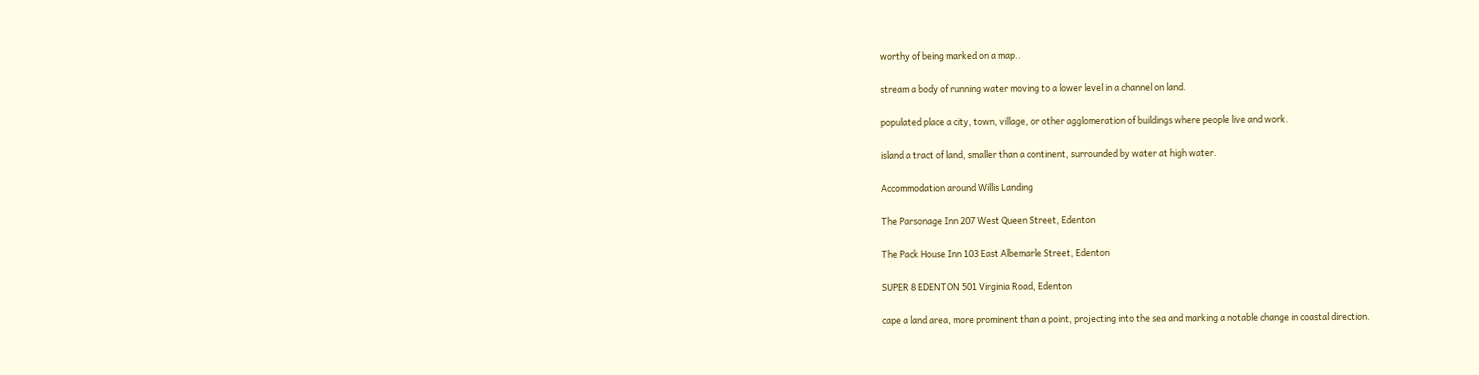worthy of being marked on a map..

stream a body of running water moving to a lower level in a channel on land.

populated place a city, town, village, or other agglomeration of buildings where people live and work.

island a tract of land, smaller than a continent, surrounded by water at high water.

Accommodation around Willis Landing

The Parsonage Inn 207 West Queen Street, Edenton

The Pack House Inn 103 East Albemarle Street, Edenton

SUPER 8 EDENTON 501 Virginia Road, Edenton

cape a land area, more prominent than a point, projecting into the sea and marking a notable change in coastal direction.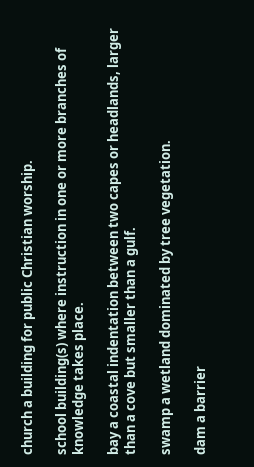church a building for public Christian worship.

school building(s) where instruction in one or more branches of knowledge takes place.

bay a coastal indentation between two capes or headlands, larger than a cove but smaller than a gulf.

swamp a wetland dominated by tree vegetation.

dam a barrier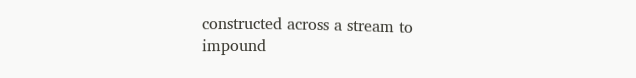constructed across a stream to impound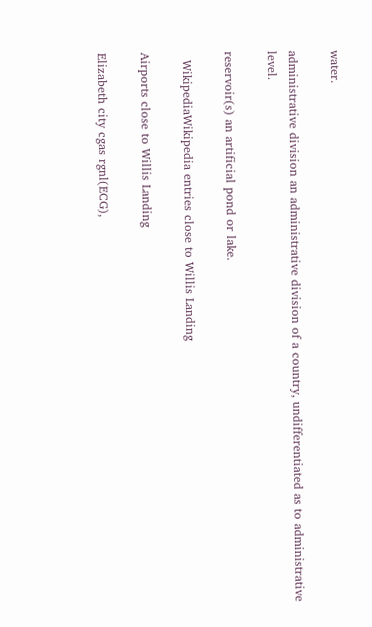water.

administrative division an administrative division of a country, undifferentiated as to administrative level.

reservoir(s) an artificial pond or lake.

  WikipediaWikipedia entries close to Willis Landing

Airports close to Willis Landing

Elizabeth city cgas rgnl(ECG),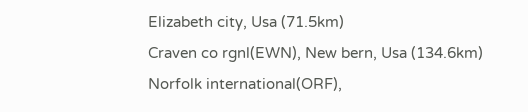Elizabeth city, Usa (71.5km)
Craven co rgnl(EWN), New bern, Usa (134.6km)
Norfolk international(ORF),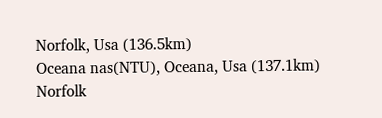Norfolk, Usa (136.5km)
Oceana nas(NTU), Oceana, Usa (137.1km)
Norfolk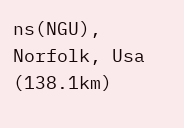ns(NGU), Norfolk, Usa (138.1km)